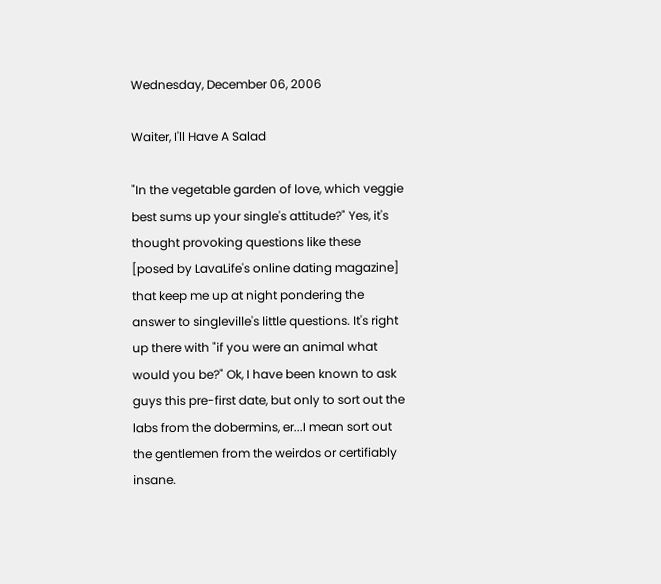Wednesday, December 06, 2006

Waiter, I'll Have A Salad

"In the vegetable garden of love, which veggie best sums up your single's attitude?" Yes, it's thought provoking questions like these [posed by LavaLife's online dating magazine] that keep me up at night pondering the answer to singleville's little questions. It's right up there with "if you were an animal what would you be?" Ok, I have been known to ask guys this pre-first date, but only to sort out the labs from the dobermins, er...I mean sort out the gentlemen from the weirdos or certifiably insane.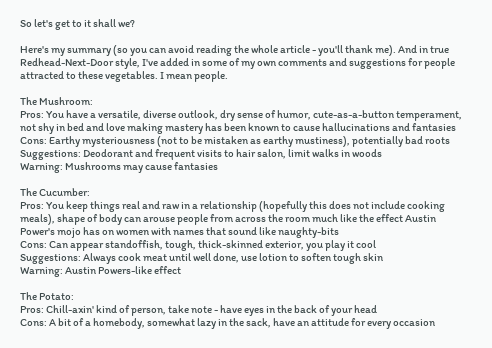So let's get to it shall we?

Here's my summary (so you can avoid reading the whole article - you'll thank me). And in true Redhead-Next-Door style, I've added in some of my own comments and suggestions for people attracted to these vegetables. I mean people.

The Mushroom:
Pros: You have a versatile, diverse outlook, dry sense of humor, cute-as-a-button temperament, not shy in bed and love making mastery has been known to cause hallucinations and fantasies
Cons: Earthy mysteriousness (not to be mistaken as earthy mustiness), potentially bad roots
Suggestions: Deodorant and frequent visits to hair salon, limit walks in woods
Warning: Mushrooms may cause fantasies

The Cucumber:
Pros: You keep things real and raw in a relationship (hopefully this does not include cooking meals), shape of body can arouse people from across the room much like the effect Austin Power's mojo has on women with names that sound like naughty-bits
Cons: Can appear standoffish, tough, thick-skinned exterior, you play it cool
Suggestions: Always cook meat until well done, use lotion to soften tough skin
Warning: Austin Powers-like effect

The Potato:
Pros: Chill-axin' kind of person, take note - have eyes in the back of your head
Cons: A bit of a homebody, somewhat lazy in the sack, have an attitude for every occasion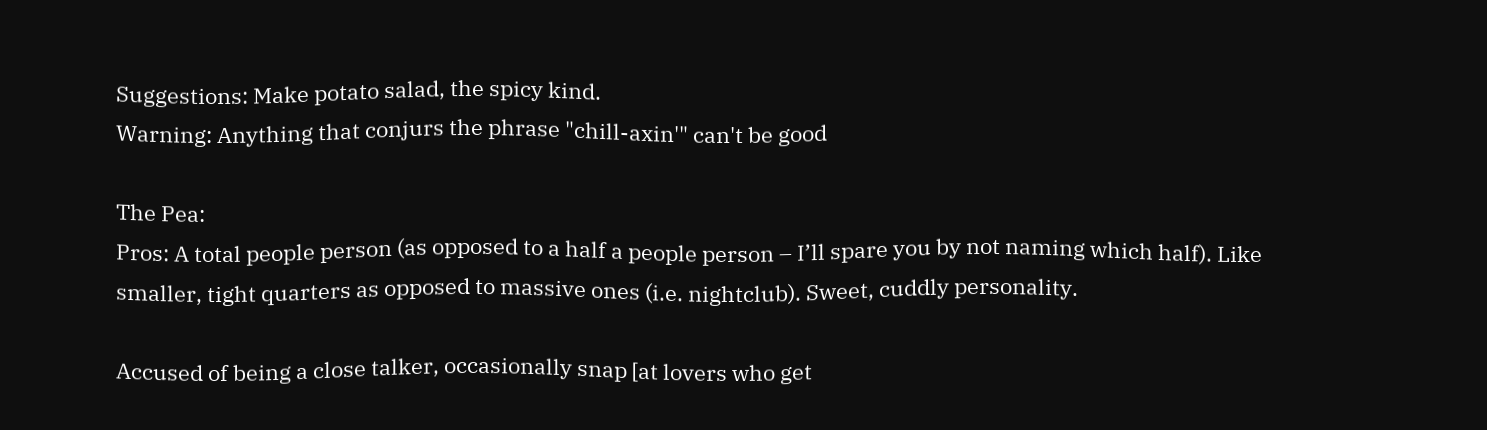Suggestions: Make potato salad, the spicy kind.
Warning: Anything that conjurs the phrase "chill-axin'" can't be good

The Pea:
Pros: A total people person (as opposed to a half a people person – I’ll spare you by not naming which half). Like smaller, tight quarters as opposed to massive ones (i.e. nightclub). Sweet, cuddly personality.

Accused of being a close talker, occasionally snap [at lovers who get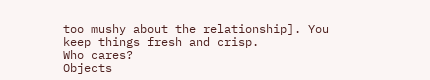too mushy about the relationship]. You keep things fresh and crisp.
Who cares?
Objects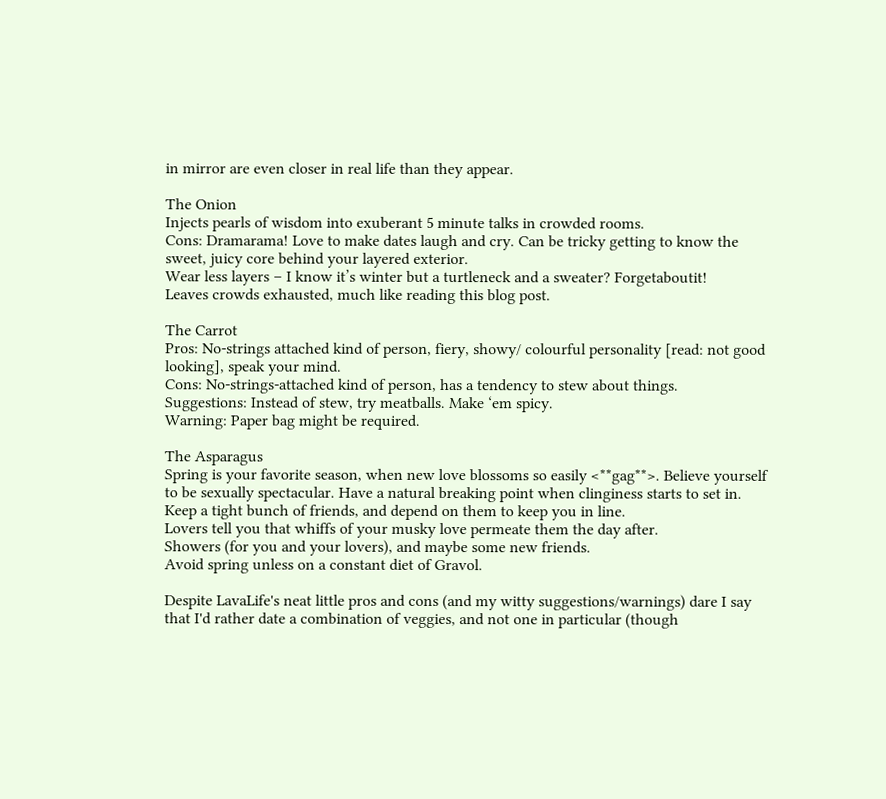in mirror are even closer in real life than they appear.

The Onion
Injects pearls of wisdom into exuberant 5 minute talks in crowded rooms.
Cons: Dramarama! Love to make dates laugh and cry. Can be tricky getting to know the sweet, juicy core behind your layered exterior.
Wear less layers – I know it’s winter but a turtleneck and a sweater? Forgetaboutit!
Leaves crowds exhausted, much like reading this blog post.

The Carrot
Pros: No-strings attached kind of person, fiery, showy/ colourful personality [read: not good looking], speak your mind.
Cons: No-strings-attached kind of person, has a tendency to stew about things.
Suggestions: Instead of stew, try meatballs. Make ‘em spicy.
Warning: Paper bag might be required.

The Asparagus
Spring is your favorite season, when new love blossoms so easily <**gag**>. Believe yourself to be sexually spectacular. Have a natural breaking point when clinginess starts to set in. Keep a tight bunch of friends, and depend on them to keep you in line.
Lovers tell you that whiffs of your musky love permeate them the day after.
Showers (for you and your lovers), and maybe some new friends.
Avoid spring unless on a constant diet of Gravol.

Despite LavaLife's neat little pros and cons (and my witty suggestions/warnings) dare I say that I'd rather date a combination of veggies, and not one in particular (though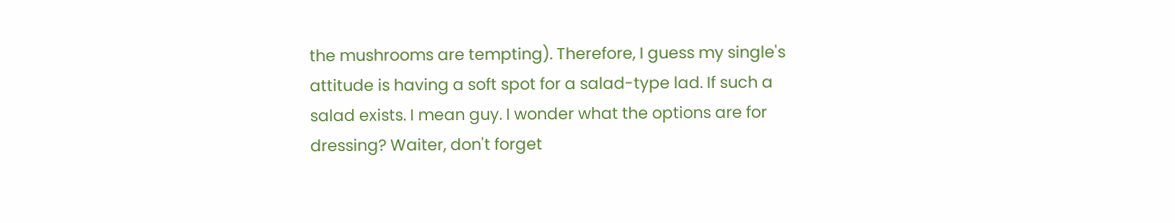the mushrooms are tempting). Therefore, I guess my single's attitude is having a soft spot for a salad-type lad. If such a salad exists. I mean guy. I wonder what the options are for dressing? Waiter, don't forget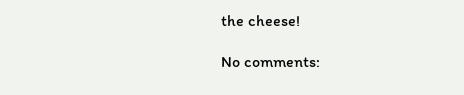the cheese!

No comments: